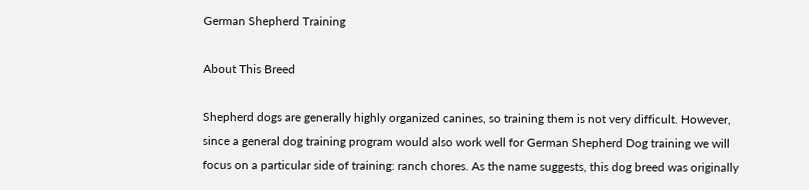German Shepherd Training

About This Breed

Shepherd dogs are generally highly organized canines, so training them is not very difficult. However, since a general dog training program would also work well for German Shepherd Dog training we will focus on a particular side of training: ranch chores. As the name suggests, this dog breed was originally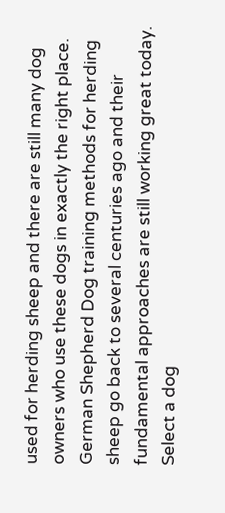used for herding sheep and there are still many dog owners who use these dogs in exactly the right place. German Shepherd Dog training methods for herding sheep go back to several centuries ago and their fundamental approaches are still working great today. Select a dog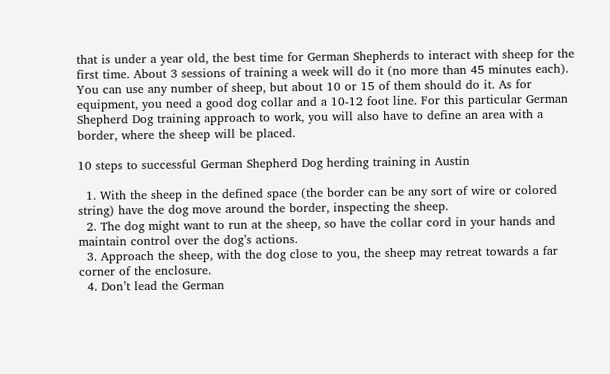that is under a year old, the best time for German Shepherds to interact with sheep for the first time. About 3 sessions of training a week will do it (no more than 45 minutes each). You can use any number of sheep, but about 10 or 15 of them should do it. As for equipment, you need a good dog collar and a 10-12 foot line. For this particular German Shepherd Dog training approach to work, you will also have to define an area with a border, where the sheep will be placed.

10 steps to successful German Shepherd Dog herding training in Austin

  1. With the sheep in the defined space (the border can be any sort of wire or colored string) have the dog move around the border, inspecting the sheep.
  2. The dog might want to run at the sheep, so have the collar cord in your hands and maintain control over the dog’s actions.
  3. Approach the sheep, with the dog close to you, the sheep may retreat towards a far corner of the enclosure.
  4. Don’t lead the German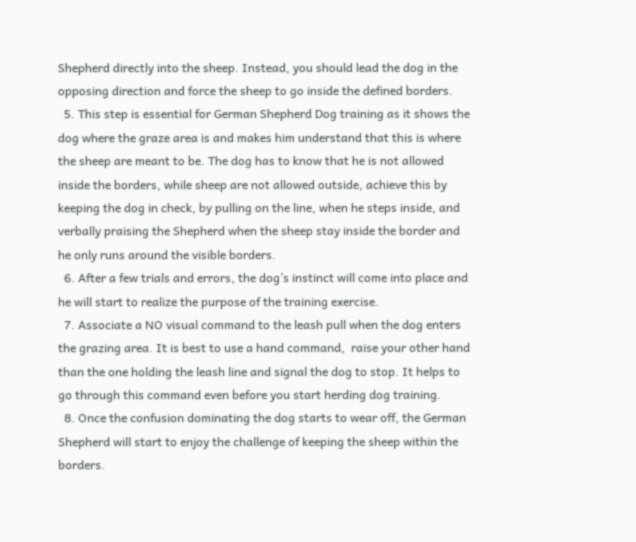Shepherd directly into the sheep. Instead, you should lead the dog in the opposing direction and force the sheep to go inside the defined borders.
  5. This step is essential for German Shepherd Dog training as it shows the dog where the graze area is and makes him understand that this is where the sheep are meant to be. The dog has to know that he is not allowed inside the borders, while sheep are not allowed outside, achieve this by keeping the dog in check, by pulling on the line, when he steps inside, and verbally praising the Shepherd when the sheep stay inside the border and he only runs around the visible borders.
  6. After a few trials and errors, the dog’s instinct will come into place and he will start to realize the purpose of the training exercise.
  7. Associate a NO visual command to the leash pull when the dog enters the grazing area. It is best to use a hand command,  raise your other hand than the one holding the leash line and signal the dog to stop. It helps to go through this command even before you start herding dog training.
  8. Once the confusion dominating the dog starts to wear off, the German Shepherd will start to enjoy the challenge of keeping the sheep within the borders.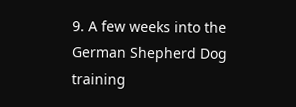9. A few weeks into the German Shepherd Dog training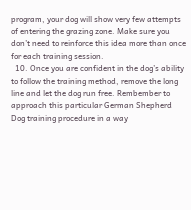program, your dog will show very few attempts of entering the grazing zone. Make sure you don’t need to reinforce this idea more than once for each training session.
  10. Once you are confident in the dog’s ability to follow the training method, remove the long line and let the dog run free. Rembember to approach this particular German Shepherd Dog training procedure in a way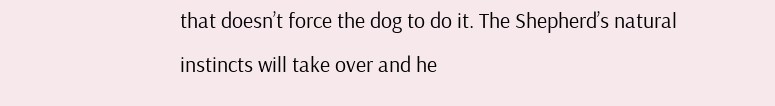that doesn’t force the dog to do it. The Shepherd’s natural instincts will take over and he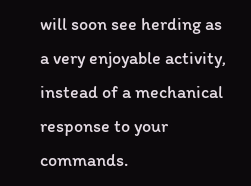will soon see herding as a very enjoyable activity, instead of a mechanical response to your commands.